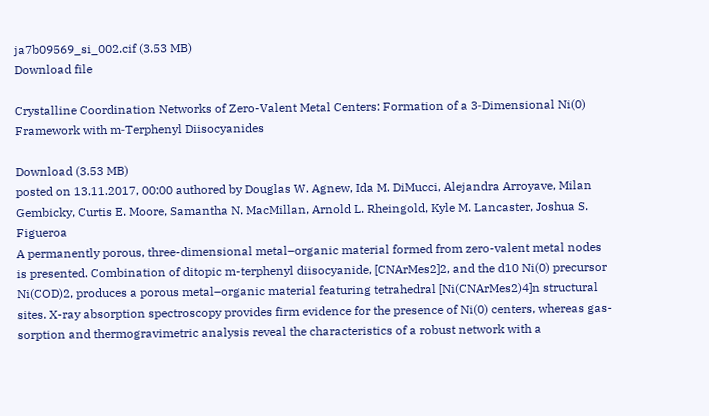ja7b09569_si_002.cif (3.53 MB)
Download file

Crystalline Coordination Networks of Zero-Valent Metal Centers: Formation of a 3‑Dimensional Ni(0) Framework with m‑Terphenyl Diisocyanides

Download (3.53 MB)
posted on 13.11.2017, 00:00 authored by Douglas W. Agnew, Ida M. DiMucci, Alejandra Arroyave, Milan Gembicky, Curtis E. Moore, Samantha N. MacMillan, Arnold L. Rheingold, Kyle M. Lancaster, Joshua S. Figueroa
A permanently porous, three-dimensional metal–organic material formed from zero-valent metal nodes is presented. Combination of ditopic m-terphenyl diisocyanide, [CNArMes2]2, and the d10 Ni(0) precursor Ni(COD)2, produces a porous metal–organic material featuring tetrahedral [Ni(CNArMes2)4]n structural sites. X-ray absorption spectroscopy provides firm evidence for the presence of Ni(0) centers, whereas gas-sorption and thermogravimetric analysis reveal the characteristics of a robust network with a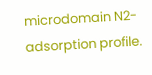microdomain N2-adsorption profile.